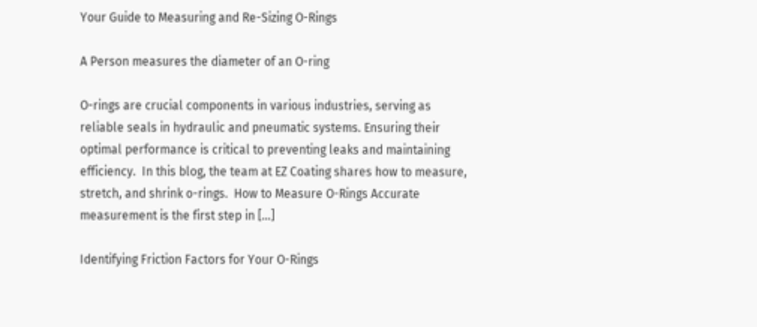Your Guide to Measuring and Re-Sizing O-Rings

A Person measures the diameter of an O-ring

O-rings are crucial components in various industries, serving as reliable seals in hydraulic and pneumatic systems. Ensuring their optimal performance is critical to preventing leaks and maintaining efficiency.  In this blog, the team at EZ Coating shares how to measure, stretch, and shrink o-rings.  How to Measure O-Rings Accurate measurement is the first step in […]

Identifying Friction Factors for Your O-Rings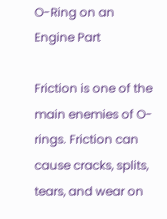O-Ring on an Engine Part

Friction is one of the main enemies of O-rings. Friction can cause cracks, splits, tears, and wear on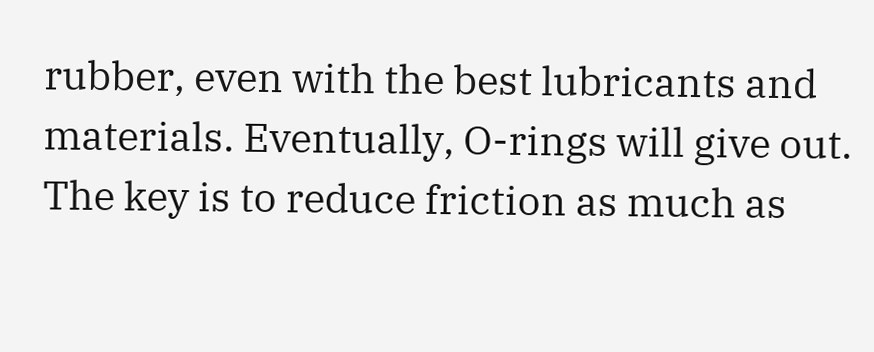rubber, even with the best lubricants and materials. Eventually, O-rings will give out.  The key is to reduce friction as much as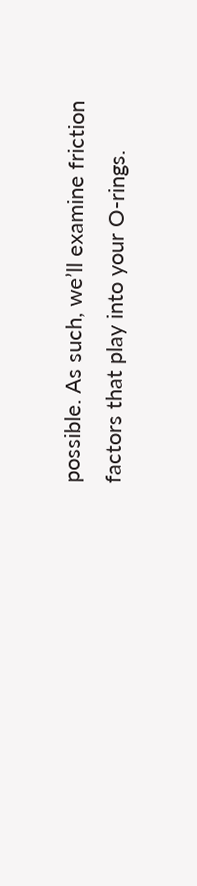possible. As such, we’ll examine friction factors that play into your O-rings.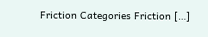Friction Categories Friction […]